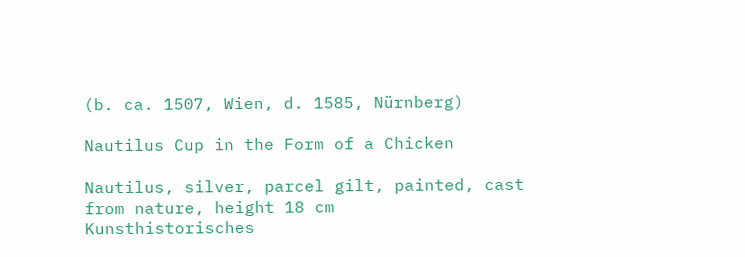(b. ca. 1507, Wien, d. 1585, Nürnberg)

Nautilus Cup in the Form of a Chicken

Nautilus, silver, parcel gilt, painted, cast from nature, height 18 cm
Kunsthistorisches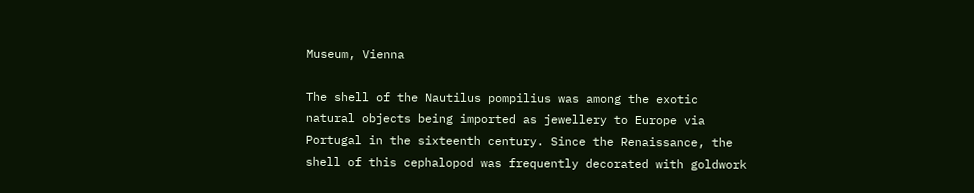Museum, Vienna

The shell of the Nautilus pompilius was among the exotic natural objects being imported as jewellery to Europe via Portugal in the sixteenth century. Since the Renaissance, the shell of this cephalopod was frequently decorated with goldwork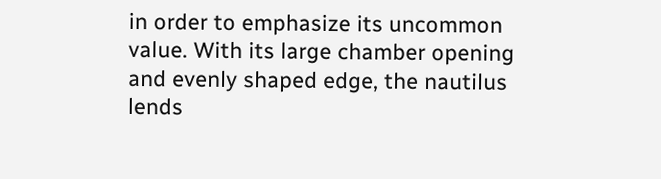in order to emphasize its uncommon value. With its large chamber opening and evenly shaped edge, the nautilus lends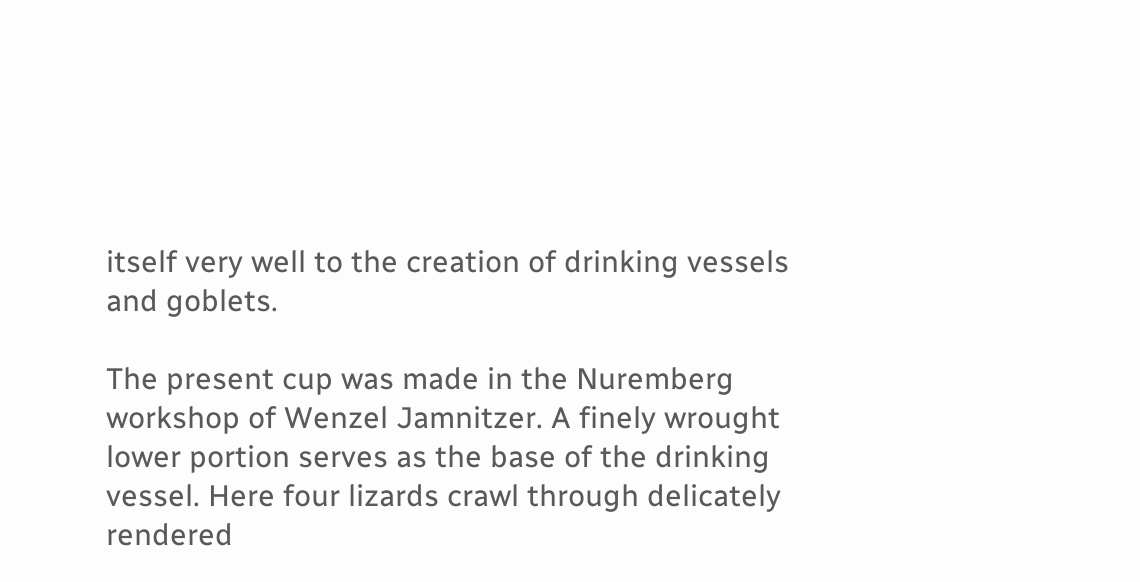itself very well to the creation of drinking vessels and goblets.

The present cup was made in the Nuremberg workshop of Wenzel Jamnitzer. A finely wrought lower portion serves as the base of the drinking vessel. Here four lizards crawl through delicately rendered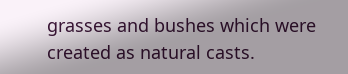grasses and bushes which were created as natural casts.